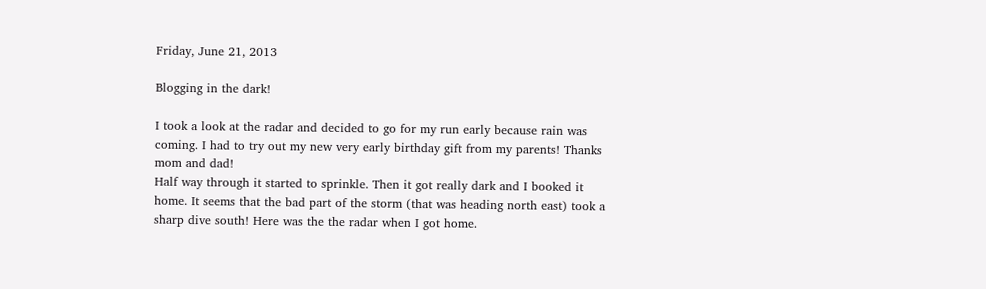Friday, June 21, 2013

Blogging in the dark!

I took a look at the radar and decided to go for my run early because rain was coming. I had to try out my new very early birthday gift from my parents! Thanks mom and dad!
Half way through it started to sprinkle. Then it got really dark and I booked it home. It seems that the bad part of the storm (that was heading north east) took a sharp dive south! Here was the the radar when I got home.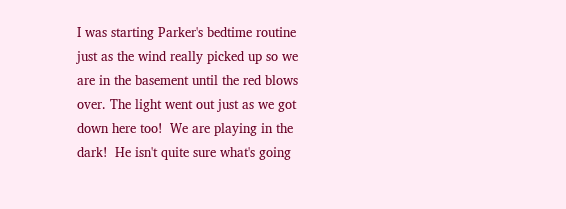I was starting Parker's bedtime routine just as the wind really picked up so we are in the basement until the red blows over. The light went out just as we got down here too!  We are playing in the dark!  He isn't quite sure what's going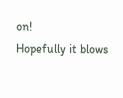on!
Hopefully it blows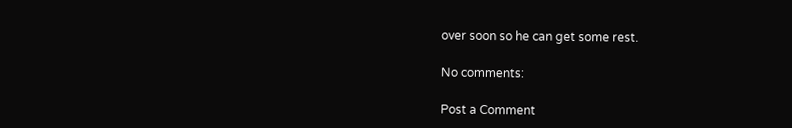over soon so he can get some rest.

No comments:

Post a Comment